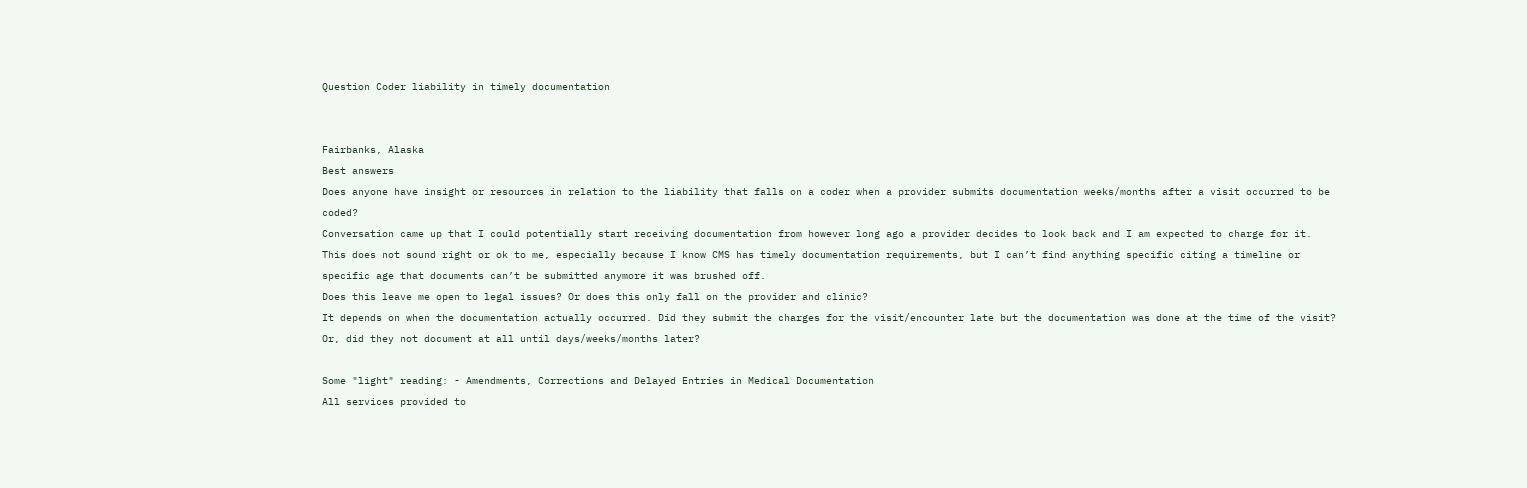Question Coder liability in timely documentation


Fairbanks, Alaska
Best answers
Does anyone have insight or resources in relation to the liability that falls on a coder when a provider submits documentation weeks/months after a visit occurred to be coded?
Conversation came up that I could potentially start receiving documentation from however long ago a provider decides to look back and I am expected to charge for it. This does not sound right or ok to me, especially because I know CMS has timely documentation requirements, but I can’t find anything specific citing a timeline or specific age that documents can’t be submitted anymore it was brushed off.
Does this leave me open to legal issues? Or does this only fall on the provider and clinic?
It depends on when the documentation actually occurred. Did they submit the charges for the visit/encounter late but the documentation was done at the time of the visit? Or, did they not document at all until days/weeks/months later?

Some "light" reading: - Amendments, Corrections and Delayed Entries in Medical Documentation
All services provided to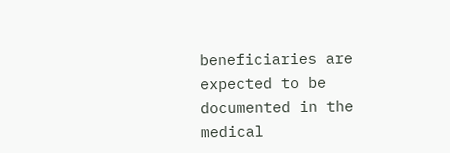beneficiaries are expected to be documented in the medical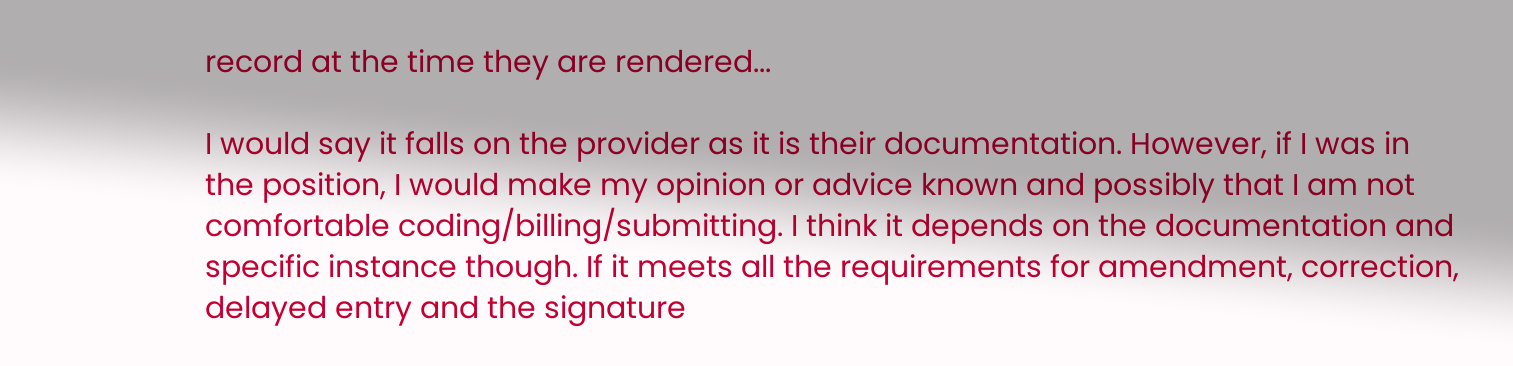record at the time they are rendered...

I would say it falls on the provider as it is their documentation. However, if I was in the position, I would make my opinion or advice known and possibly that I am not comfortable coding/billing/submitting. I think it depends on the documentation and specific instance though. If it meets all the requirements for amendment, correction, delayed entry and the signature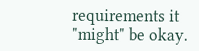requirements it "might" be okay.